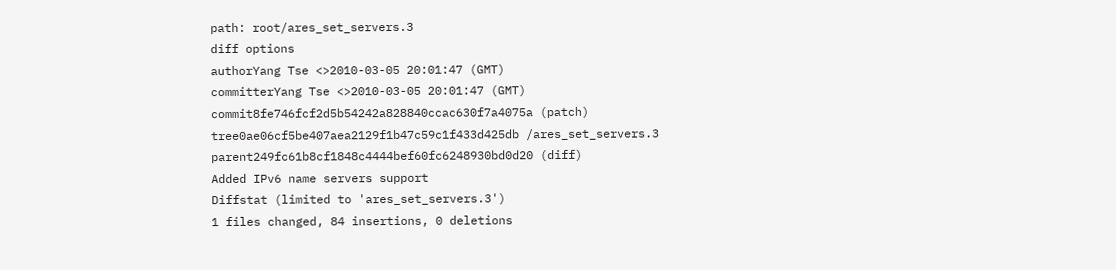path: root/ares_set_servers.3
diff options
authorYang Tse <>2010-03-05 20:01:47 (GMT)
committerYang Tse <>2010-03-05 20:01:47 (GMT)
commit8fe746fcf2d5b54242a828840ccac630f7a4075a (patch)
tree0ae06cf5be407aea2129f1b47c59c1f433d425db /ares_set_servers.3
parent249fc61b8cf1848c4444bef60fc6248930bd0d20 (diff)
Added IPv6 name servers support
Diffstat (limited to 'ares_set_servers.3')
1 files changed, 84 insertions, 0 deletions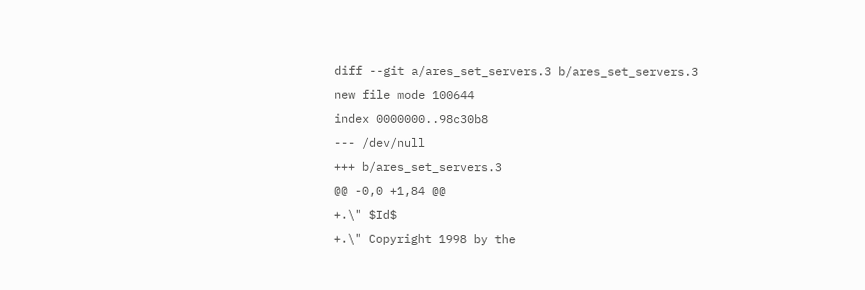diff --git a/ares_set_servers.3 b/ares_set_servers.3
new file mode 100644
index 0000000..98c30b8
--- /dev/null
+++ b/ares_set_servers.3
@@ -0,0 +1,84 @@
+.\" $Id$
+.\" Copyright 1998 by the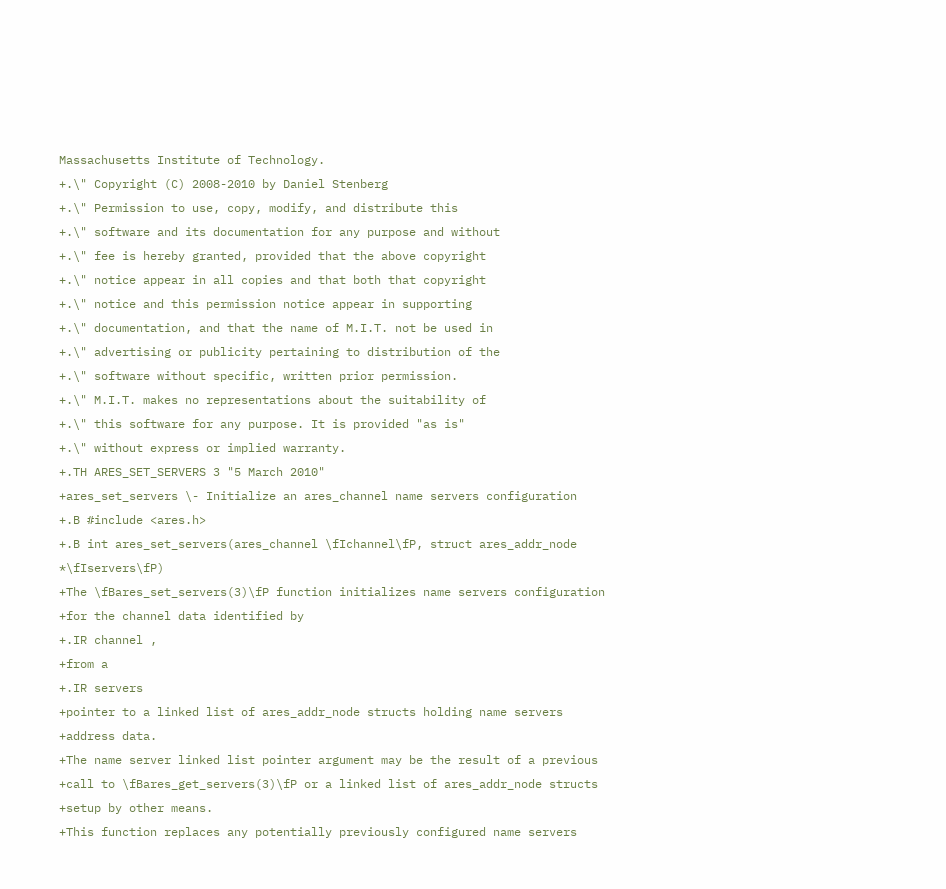Massachusetts Institute of Technology.
+.\" Copyright (C) 2008-2010 by Daniel Stenberg
+.\" Permission to use, copy, modify, and distribute this
+.\" software and its documentation for any purpose and without
+.\" fee is hereby granted, provided that the above copyright
+.\" notice appear in all copies and that both that copyright
+.\" notice and this permission notice appear in supporting
+.\" documentation, and that the name of M.I.T. not be used in
+.\" advertising or publicity pertaining to distribution of the
+.\" software without specific, written prior permission.
+.\" M.I.T. makes no representations about the suitability of
+.\" this software for any purpose. It is provided "as is"
+.\" without express or implied warranty.
+.TH ARES_SET_SERVERS 3 "5 March 2010"
+ares_set_servers \- Initialize an ares_channel name servers configuration
+.B #include <ares.h>
+.B int ares_set_servers(ares_channel \fIchannel\fP, struct ares_addr_node *\fIservers\fP)
+The \fBares_set_servers(3)\fP function initializes name servers configuration
+for the channel data identified by
+.IR channel ,
+from a
+.IR servers
+pointer to a linked list of ares_addr_node structs holding name servers
+address data.
+The name server linked list pointer argument may be the result of a previous
+call to \fBares_get_servers(3)\fP or a linked list of ares_addr_node structs
+setup by other means.
+This function replaces any potentially previously configured name servers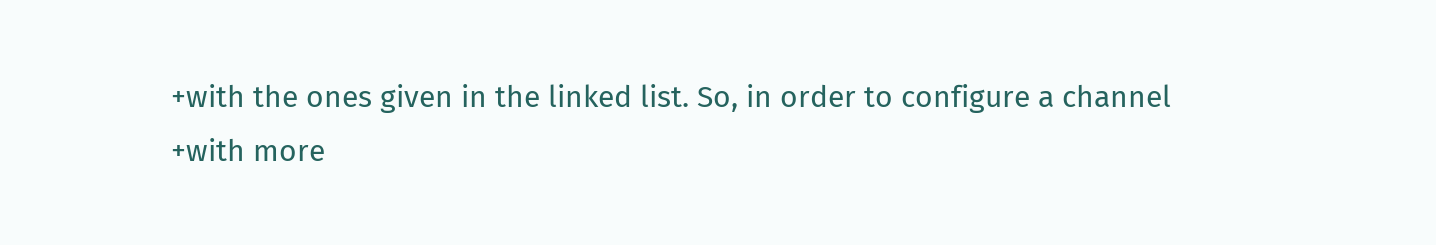+with the ones given in the linked list. So, in order to configure a channel
+with more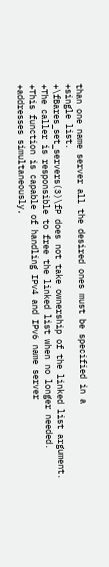than one name server all the desired ones must be specified in a
+single list.
+\fBares_set_servers(3)\fP does not take ownership of the linked list argument.
+The caller is responsible to free the linked list when no longer needed.
+This function is capable of handling IPv4 and IPv6 name server
+addresses simultaneously,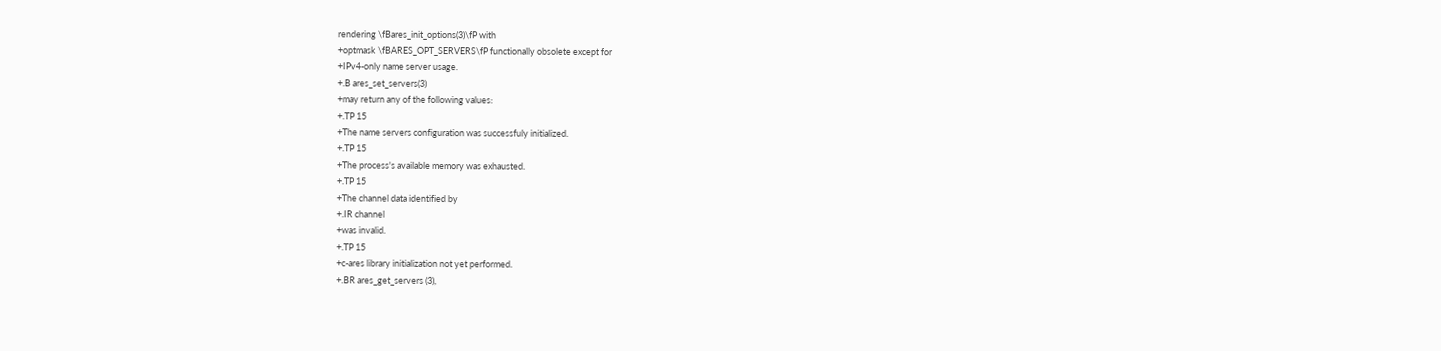rendering \fBares_init_options(3)\fP with
+optmask \fBARES_OPT_SERVERS\fP functionally obsolete except for
+IPv4-only name server usage.
+.B ares_set_servers(3)
+may return any of the following values:
+.TP 15
+The name servers configuration was successfuly initialized.
+.TP 15
+The process's available memory was exhausted.
+.TP 15
+The channel data identified by
+.IR channel
+was invalid.
+.TP 15
+c-ares library initialization not yet performed.
+.BR ares_get_servers (3),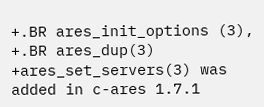+.BR ares_init_options (3),
+.BR ares_dup(3)
+ares_set_servers(3) was added in c-ares 1.7.1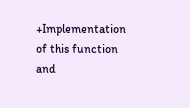+Implementation of this function and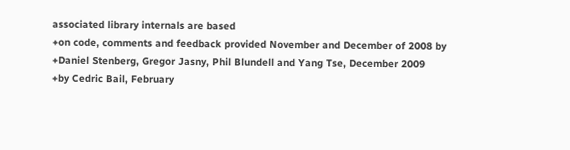associated library internals are based
+on code, comments and feedback provided November and December of 2008 by
+Daniel Stenberg, Gregor Jasny, Phil Blundell and Yang Tse, December 2009
+by Cedric Bail, February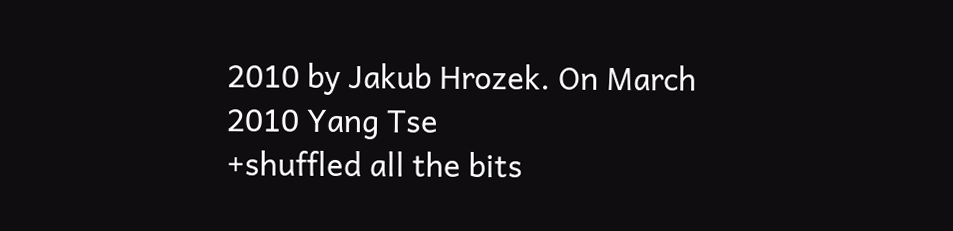2010 by Jakub Hrozek. On March 2010 Yang Tse
+shuffled all the bits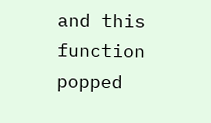and this function popped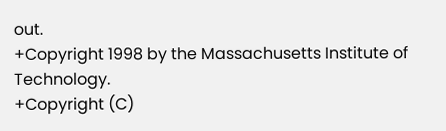out.
+Copyright 1998 by the Massachusetts Institute of Technology.
+Copyright (C)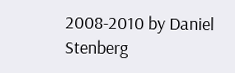2008-2010 by Daniel Stenberg